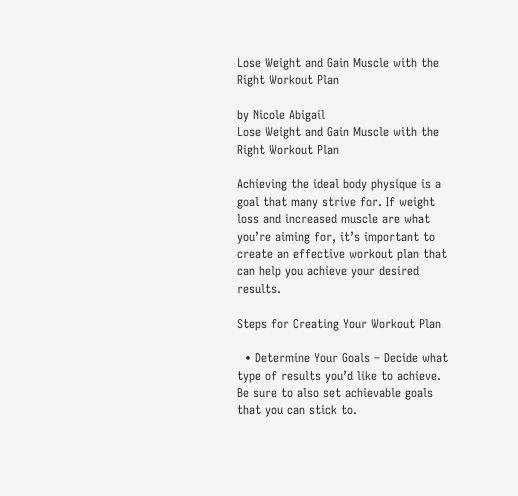Lose Weight and Gain Muscle with the Right Workout Plan

by Nicole Abigail
Lose Weight and Gain Muscle with the Right Workout Plan

Achieving the ideal body physique is a goal that many strive for. If weight loss and increased muscle are what you’re aiming for, it’s important to create an effective workout plan that can help you achieve your desired results.

Steps for Creating Your Workout Plan

  • Determine Your Goals – Decide what type of results you’d like to achieve. Be sure to also set achievable goals that you can stick to.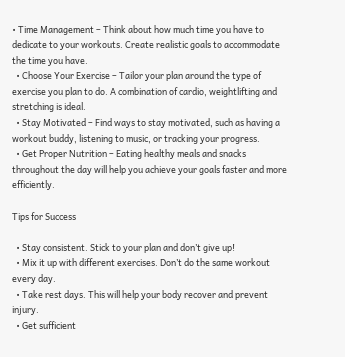• Time Management – Think about how much time you have to dedicate to your workouts. Create realistic goals to accommodate the time you have.
  • Choose Your Exercise – Tailor your plan around the type of exercise you plan to do. A combination of cardio, weightlifting and stretching is ideal.
  • Stay Motivated – Find ways to stay motivated, such as having a workout buddy, listening to music, or tracking your progress.
  • Get Proper Nutrition – Eating healthy meals and snacks throughout the day will help you achieve your goals faster and more efficiently.

Tips for Success

  • Stay consistent. Stick to your plan and don’t give up!
  • Mix it up with different exercises. Don’t do the same workout every day.
  • Take rest days. This will help your body recover and prevent injury.
  • Get sufficient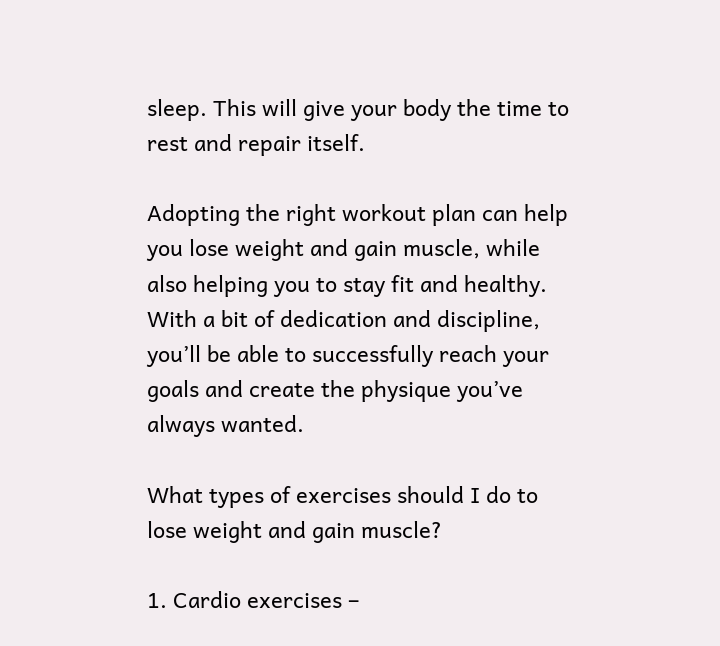sleep. This will give your body the time to rest and repair itself.

Adopting the right workout plan can help you lose weight and gain muscle, while also helping you to stay fit and healthy. With a bit of dedication and discipline, you’ll be able to successfully reach your goals and create the physique you’ve always wanted.

What types of exercises should I do to lose weight and gain muscle?

1. Cardio exercises –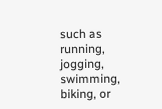such as running, jogging, swimming, biking, or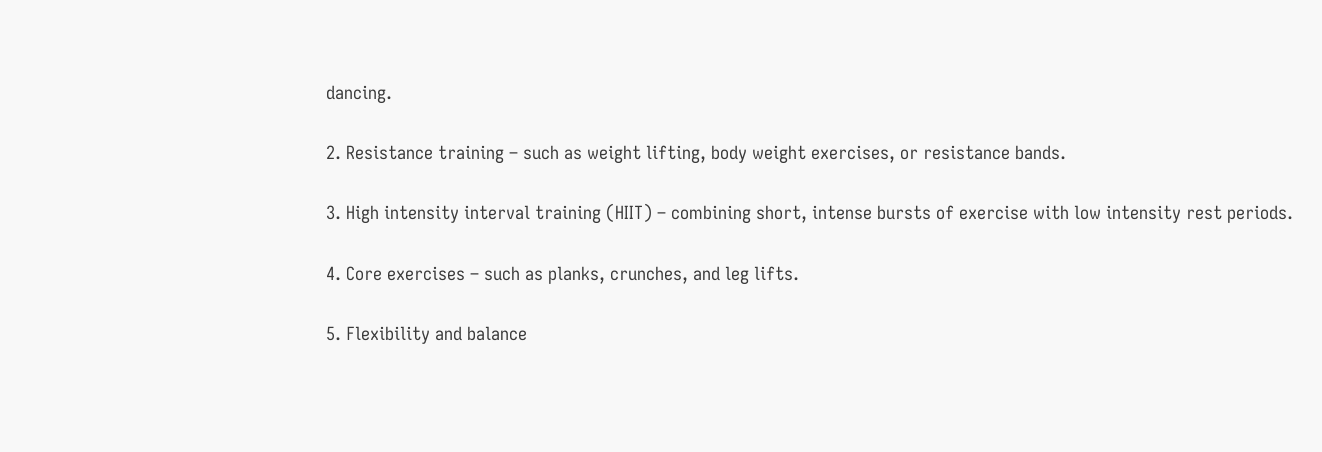dancing.

2. Resistance training – such as weight lifting, body weight exercises, or resistance bands.

3. High intensity interval training (HIIT) – combining short, intense bursts of exercise with low intensity rest periods.

4. Core exercises – such as planks, crunches, and leg lifts.

5. Flexibility and balance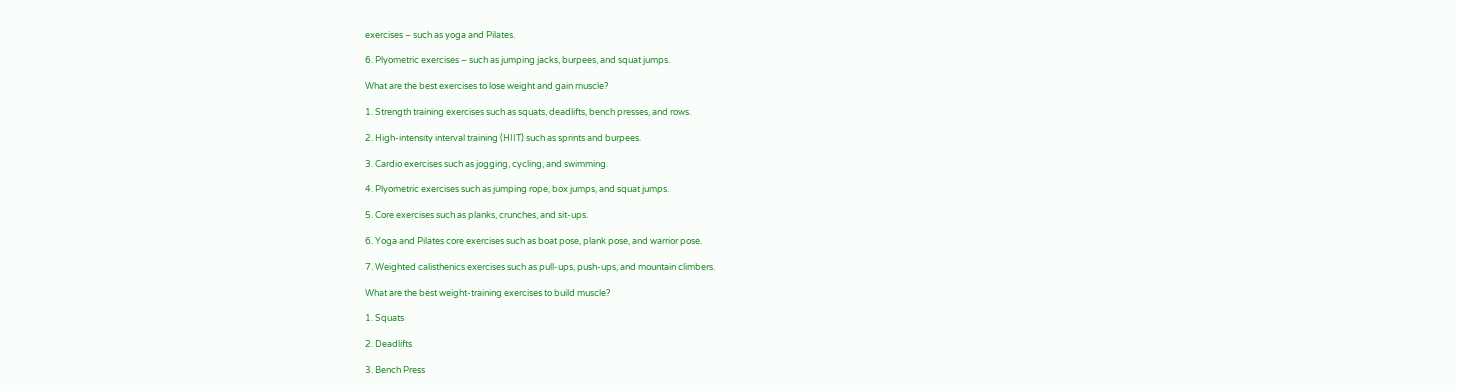exercises – such as yoga and Pilates.

6. Plyometric exercises – such as jumping jacks, burpees, and squat jumps.

What are the best exercises to lose weight and gain muscle?

1. Strength training exercises such as squats, deadlifts, bench presses, and rows.

2. High-intensity interval training (HIIT) such as sprints and burpees.

3. Cardio exercises such as jogging, cycling, and swimming.

4. Plyometric exercises such as jumping rope, box jumps, and squat jumps.

5. Core exercises such as planks, crunches, and sit-ups.

6. Yoga and Pilates core exercises such as boat pose, plank pose, and warrior pose.

7. Weighted calisthenics exercises such as pull-ups, push-ups, and mountain climbers.

What are the best weight-training exercises to build muscle?

1. Squats

2. Deadlifts

3. Bench Press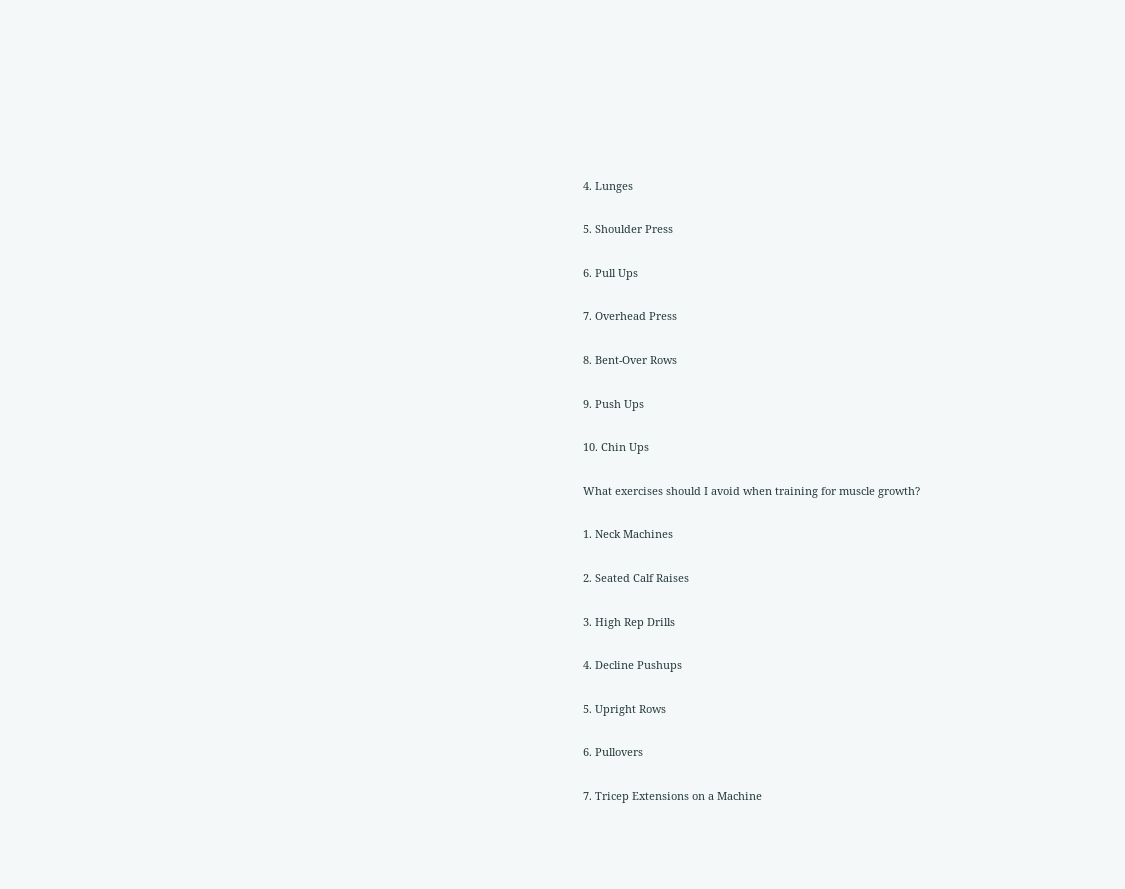4. Lunges

5. Shoulder Press

6. Pull Ups

7. Overhead Press

8. Bent-Over Rows

9. Push Ups

10. Chin Ups

What exercises should I avoid when training for muscle growth?

1. Neck Machines

2. Seated Calf Raises

3. High Rep Drills

4. Decline Pushups

5. Upright Rows

6. Pullovers

7. Tricep Extensions on a Machine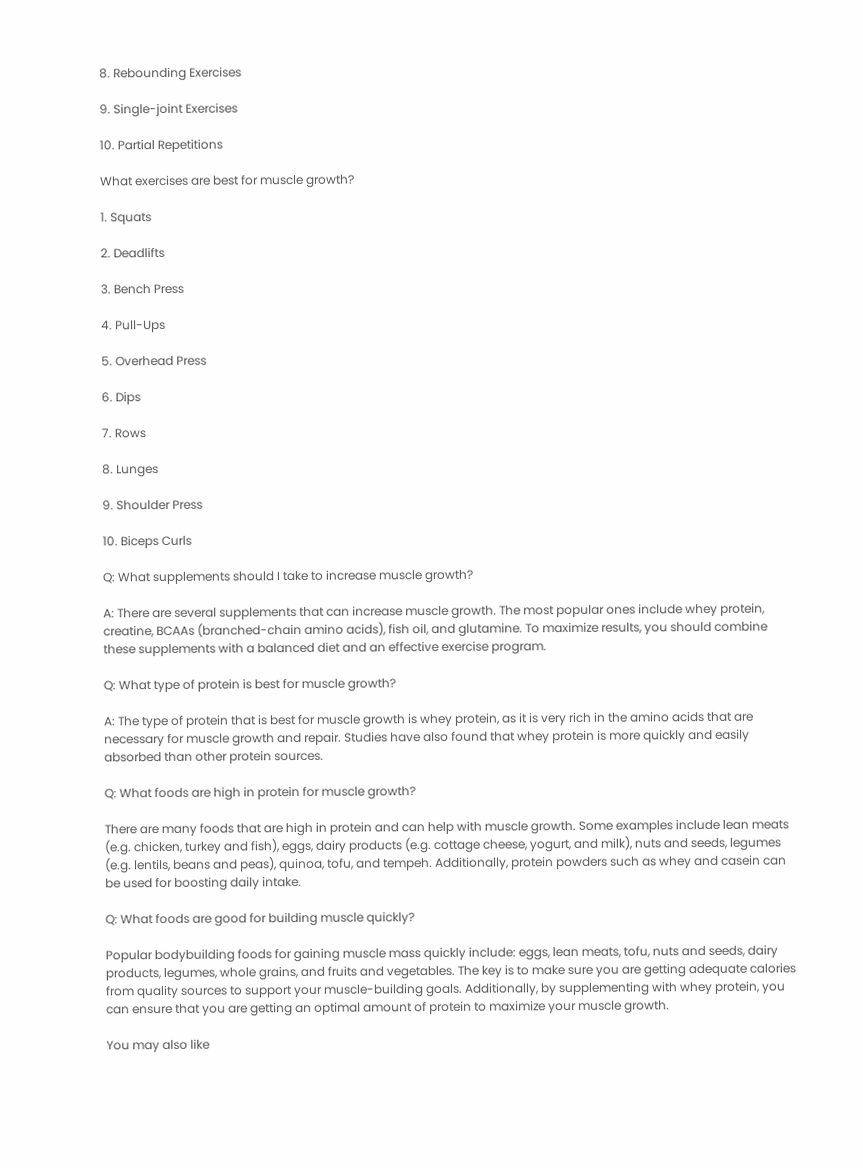8. Rebounding Exercises

9. Single-joint Exercises

10. Partial Repetitions

What exercises are best for muscle growth?

1. Squats

2. Deadlifts

3. Bench Press

4. Pull-Ups

5. Overhead Press

6. Dips

7. Rows

8. Lunges

9. Shoulder Press

10. Biceps Curls

Q: What supplements should I take to increase muscle growth?

A: There are several supplements that can increase muscle growth. The most popular ones include whey protein, creatine, BCAAs (branched-chain amino acids), fish oil, and glutamine. To maximize results, you should combine these supplements with a balanced diet and an effective exercise program.

Q: What type of protein is best for muscle growth?

A: The type of protein that is best for muscle growth is whey protein, as it is very rich in the amino acids that are necessary for muscle growth and repair. Studies have also found that whey protein is more quickly and easily absorbed than other protein sources.

Q: What foods are high in protein for muscle growth?

There are many foods that are high in protein and can help with muscle growth. Some examples include lean meats (e.g. chicken, turkey and fish), eggs, dairy products (e.g. cottage cheese, yogurt, and milk), nuts and seeds, legumes (e.g. lentils, beans and peas), quinoa, tofu, and tempeh. Additionally, protein powders such as whey and casein can be used for boosting daily intake.

Q: What foods are good for building muscle quickly?

Popular bodybuilding foods for gaining muscle mass quickly include: eggs, lean meats, tofu, nuts and seeds, dairy products, legumes, whole grains, and fruits and vegetables. The key is to make sure you are getting adequate calories from quality sources to support your muscle-building goals. Additionally, by supplementing with whey protein, you can ensure that you are getting an optimal amount of protein to maximize your muscle growth.

You may also like